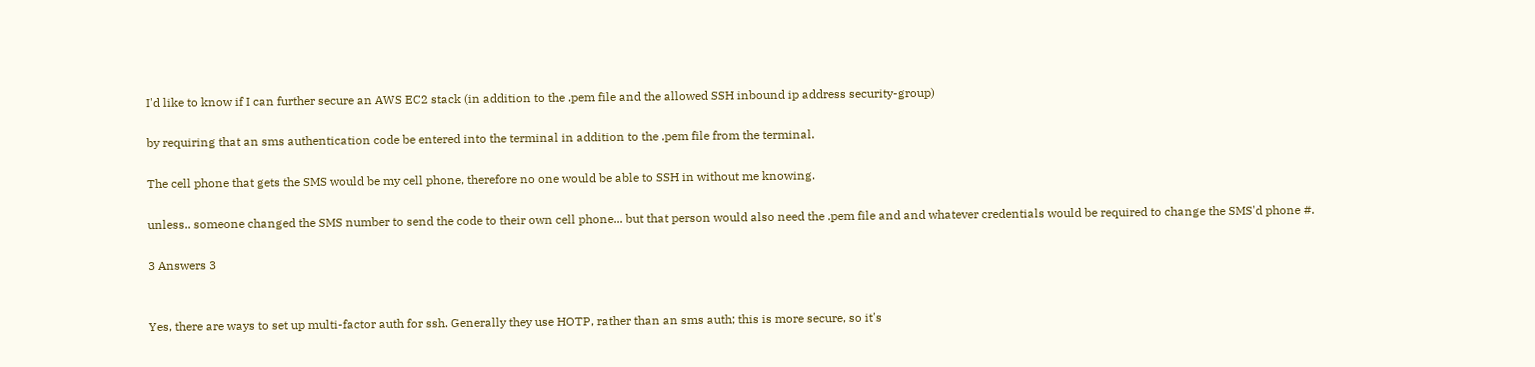I'd like to know if I can further secure an AWS EC2 stack (in addition to the .pem file and the allowed SSH inbound ip address security-group)

by requiring that an sms authentication code be entered into the terminal in addition to the .pem file from the terminal.

The cell phone that gets the SMS would be my cell phone, therefore no one would be able to SSH in without me knowing.

unless.. someone changed the SMS number to send the code to their own cell phone... but that person would also need the .pem file and and whatever credentials would be required to change the SMS'd phone #.

3 Answers 3


Yes, there are ways to set up multi-factor auth for ssh. Generally they use HOTP, rather than an sms auth; this is more secure, so it's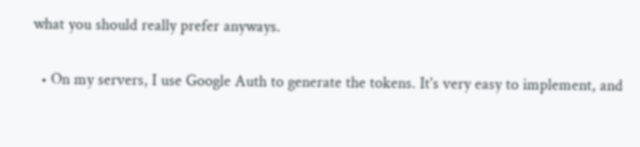what you should really prefer anyways.

  • On my servers, I use Google Auth to generate the tokens. It's very easy to implement, and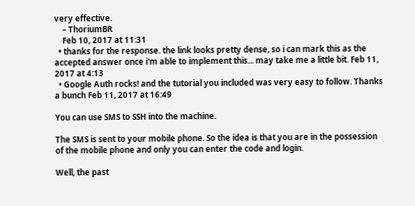very effective.
    – ThoriumBR
    Feb 10, 2017 at 11:31
  • thanks for the response. the link looks pretty dense, so i can mark this as the accepted answer once i'm able to implement this... may take me a little bit. Feb 11, 2017 at 4:13
  • Google Auth rocks! and the tutorial you included was very easy to follow. Thanks a bunch Feb 11, 2017 at 16:49

You can use SMS to SSH into the machine.

The SMS is sent to your mobile phone. So the idea is that you are in the possession of the mobile phone and only you can enter the code and login.

Well, the past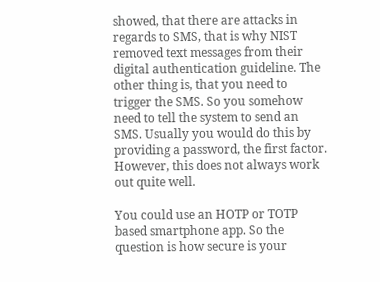showed, that there are attacks in regards to SMS, that is why NIST removed text messages from their digital authentication guideline. The other thing is, that you need to trigger the SMS. So you somehow need to tell the system to send an SMS. Usually you would do this by providing a password, the first factor. However, this does not always work out quite well.

You could use an HOTP or TOTP based smartphone app. So the question is how secure is your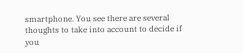smartphone. You see there are several thoughts to take into account to decide if you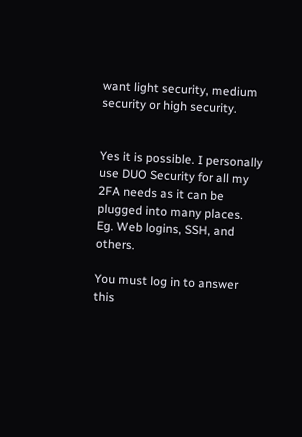want light security, medium security or high security.


Yes it is possible. I personally use DUO Security for all my 2FA needs as it can be plugged into many places. Eg. Web logins, SSH, and others.

You must log in to answer this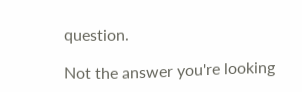question.

Not the answer you're looking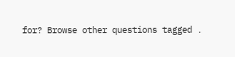for? Browse other questions tagged .